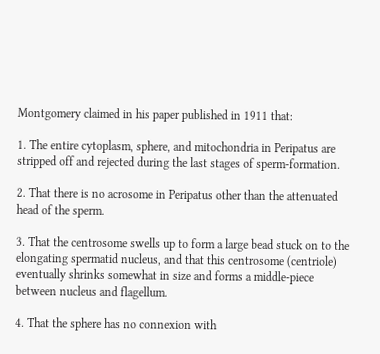Montgomery claimed in his paper published in 1911 that:

1. The entire cytoplasm, sphere, and mitochondria in Peripatus are stripped off and rejected during the last stages of sperm-formation.

2. That there is no acrosome in Peripatus other than the attenuated head of the sperm.

3. That the centrosome swells up to form a large bead stuck on to the elongating spermatid nucleus, and that this centrosome (centriole) eventually shrinks somewhat in size and forms a middle-piece between nucleus and flagellum.

4. That the sphere has no connexion with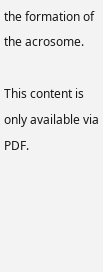the formation of the acrosome.

This content is only available via PDF.